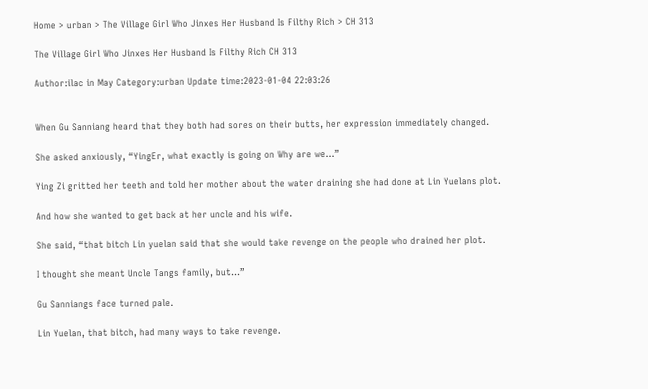Home > urban > The Village Girl Who Jinxes Her Husband Is Filthy Rich > CH 313

The Village Girl Who Jinxes Her Husband Is Filthy Rich CH 313

Author:ilac in May Category:urban Update time:2023-01-04 22:03:26


When Gu Sanniang heard that they both had sores on their butts, her expression immediately changed.

She asked anxiously, “YingEr, what exactly is going on Why are we…”

Ying Zi gritted her teeth and told her mother about the water draining she had done at Lin Yuelans plot.

And how she wanted to get back at her uncle and his wife.

She said, “that bitch Lin yuelan said that she would take revenge on the people who drained her plot.

I thought she meant Uncle Tangs family, but…”

Gu Sanniangs face turned pale.

Lin Yuelan, that bitch, had many ways to take revenge.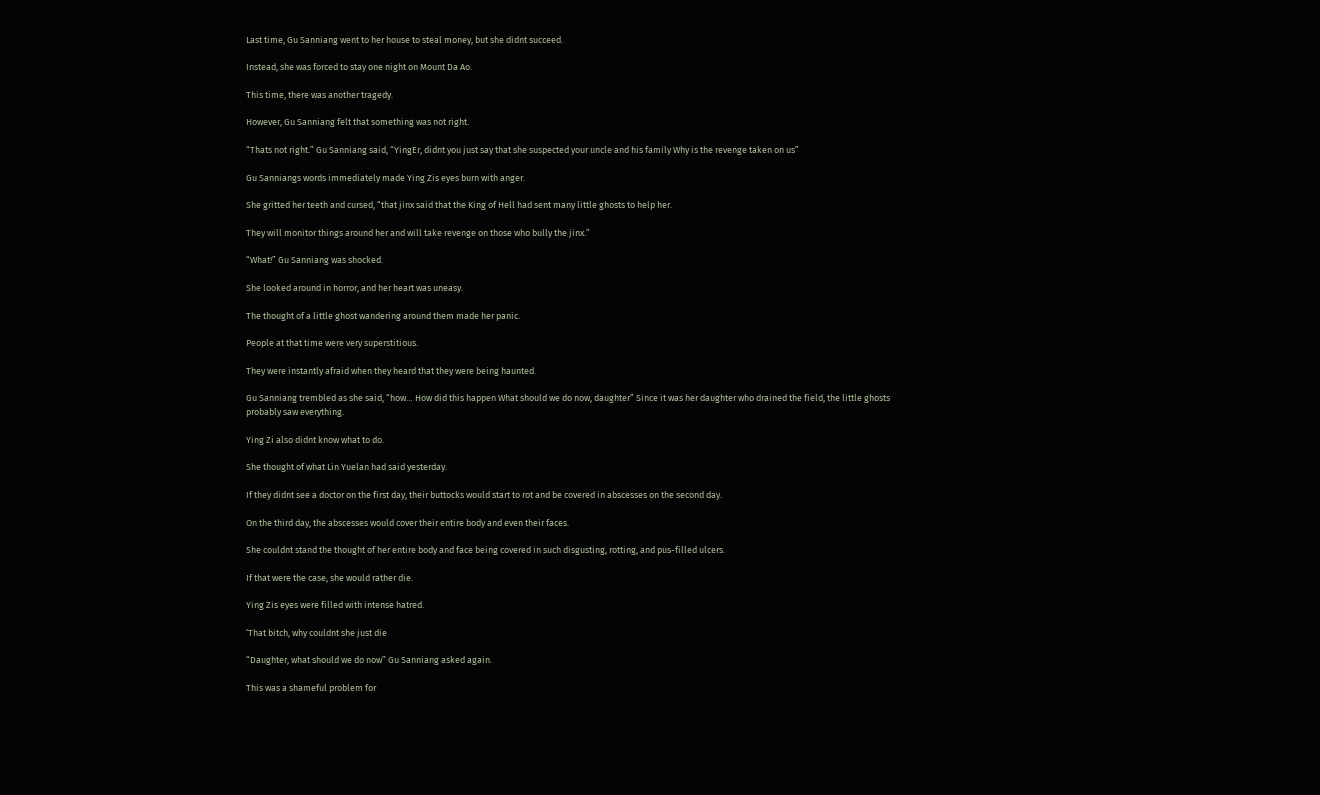Last time, Gu Sanniang went to her house to steal money, but she didnt succeed.

Instead, she was forced to stay one night on Mount Da Ao.

This time, there was another tragedy.

However, Gu Sanniang felt that something was not right.

“Thats not right.” Gu Sanniang said, “YingEr, didnt you just say that she suspected your uncle and his family Why is the revenge taken on us”

Gu Sanniangs words immediately made Ying Zis eyes burn with anger.

She gritted her teeth and cursed, “that jinx said that the King of Hell had sent many little ghosts to help her.

They will monitor things around her and will take revenge on those who bully the jinx.”

“What!” Gu Sanniang was shocked.

She looked around in horror, and her heart was uneasy.

The thought of a little ghost wandering around them made her panic.

People at that time were very superstitious.

They were instantly afraid when they heard that they were being haunted.

Gu Sanniang trembled as she said, “how… How did this happen What should we do now, daughter” Since it was her daughter who drained the field, the little ghosts probably saw everything.

Ying Zi also didnt know what to do.

She thought of what Lin Yuelan had said yesterday.

If they didnt see a doctor on the first day, their buttocks would start to rot and be covered in abscesses on the second day.

On the third day, the abscesses would cover their entire body and even their faces.

She couldnt stand the thought of her entire body and face being covered in such disgusting, rotting, and pus-filled ulcers.

If that were the case, she would rather die.

Ying Zis eyes were filled with intense hatred.

‘That bitch, why couldnt she just die

“Daughter, what should we do now” Gu Sanniang asked again.

This was a shameful problem for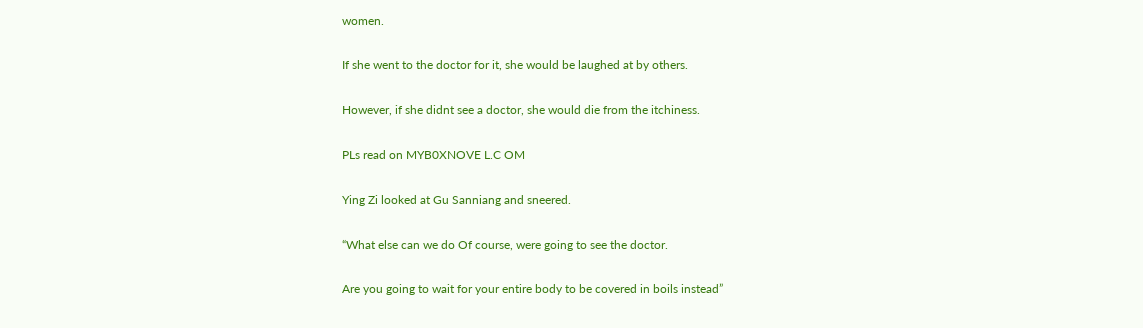women.

If she went to the doctor for it, she would be laughed at by others.

However, if she didnt see a doctor, she would die from the itchiness.

PLs read on MYB0XNOVE L.C OM

Ying Zi looked at Gu Sanniang and sneered.

“What else can we do Of course, were going to see the doctor.

Are you going to wait for your entire body to be covered in boils instead”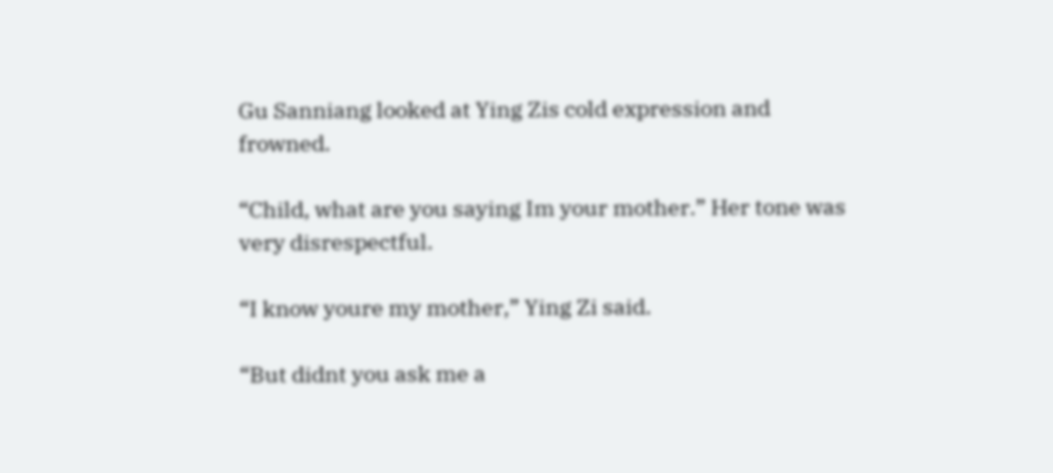Gu Sanniang looked at Ying Zis cold expression and frowned.

“Child, what are you saying Im your mother.” Her tone was very disrespectful.

“I know youre my mother,” Ying Zi said.

“But didnt you ask me a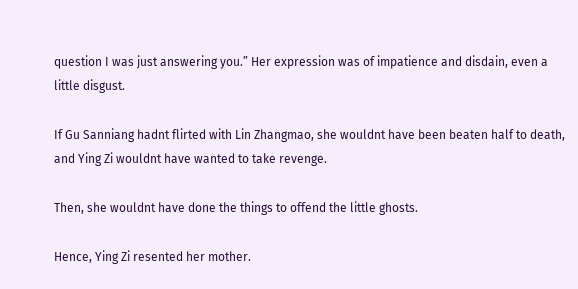question I was just answering you.” Her expression was of impatience and disdain, even a little disgust.

If Gu Sanniang hadnt flirted with Lin Zhangmao, she wouldnt have been beaten half to death, and Ying Zi wouldnt have wanted to take revenge.

Then, she wouldnt have done the things to offend the little ghosts.

Hence, Ying Zi resented her mother.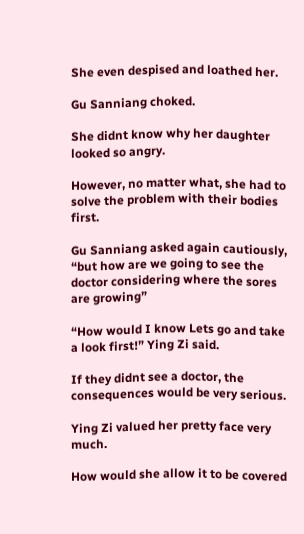She even despised and loathed her.

Gu Sanniang choked.

She didnt know why her daughter looked so angry.

However, no matter what, she had to solve the problem with their bodies first.

Gu Sanniang asked again cautiously, “but how are we going to see the doctor considering where the sores are growing”

“How would I know Lets go and take a look first!” Ying Zi said.

If they didnt see a doctor, the consequences would be very serious.

Ying Zi valued her pretty face very much.

How would she allow it to be covered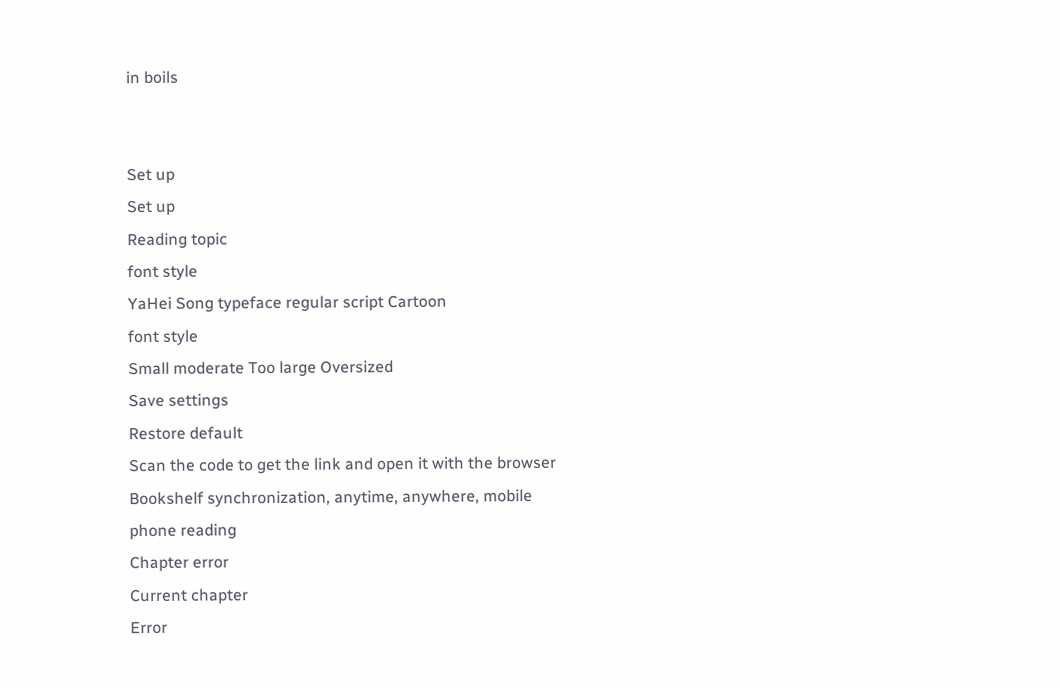in boils


Set up
Set up
Reading topic
font style
YaHei Song typeface regular script Cartoon
font style
Small moderate Too large Oversized
Save settings
Restore default
Scan the code to get the link and open it with the browser
Bookshelf synchronization, anytime, anywhere, mobile phone reading
Chapter error
Current chapter
Error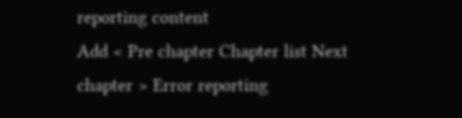reporting content
Add < Pre chapter Chapter list Next chapter > Error reporting